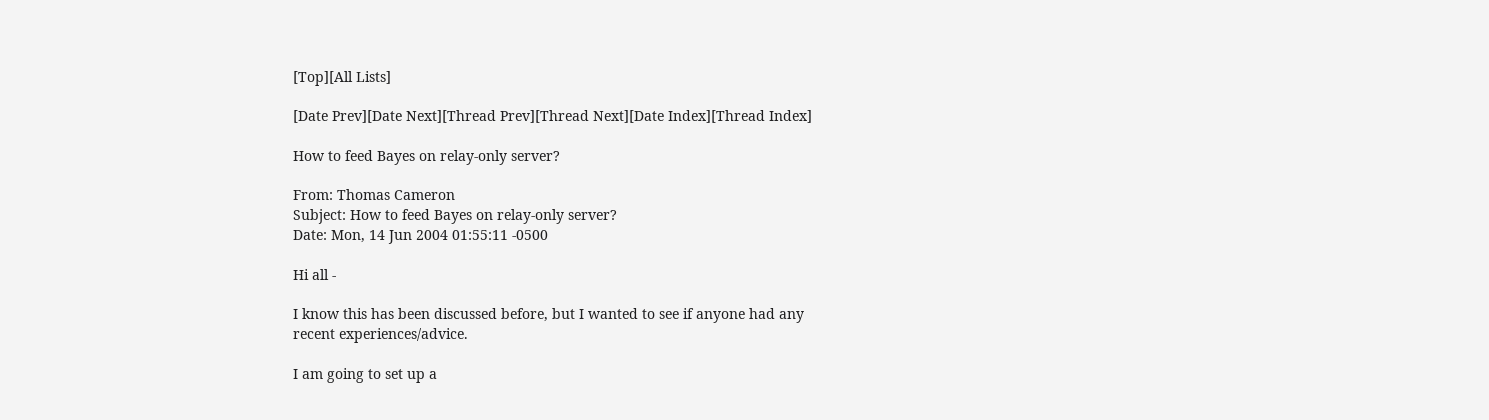[Top][All Lists]

[Date Prev][Date Next][Thread Prev][Thread Next][Date Index][Thread Index]

How to feed Bayes on relay-only server?

From: Thomas Cameron
Subject: How to feed Bayes on relay-only server?
Date: Mon, 14 Jun 2004 01:55:11 -0500

Hi all -

I know this has been discussed before, but I wanted to see if anyone had any
recent experiences/advice.

I am going to set up a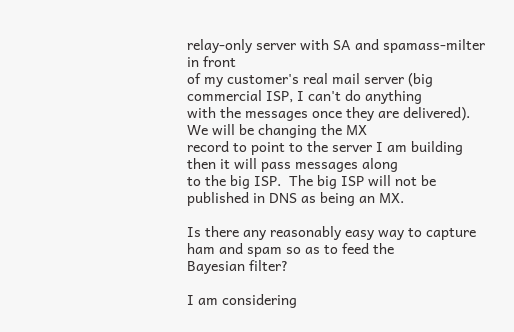relay-only server with SA and spamass-milter in front
of my customer's real mail server (big commercial ISP, I can't do anything
with the messages once they are delivered).  We will be changing the MX
record to point to the server I am building then it will pass messages along
to the big ISP.  The big ISP will not be published in DNS as being an MX.

Is there any reasonably easy way to capture ham and spam so as to feed the
Bayesian filter?

I am considering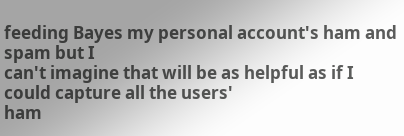feeding Bayes my personal account's ham and spam but I
can't imagine that will be as helpful as if I could capture all the users'
ham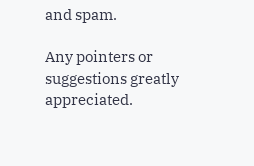and spam.

Any pointers or suggestions greatly appreciated.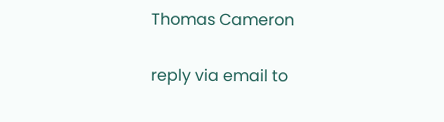Thomas Cameron

reply via email to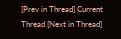[Prev in Thread] Current Thread [Next in Thread]